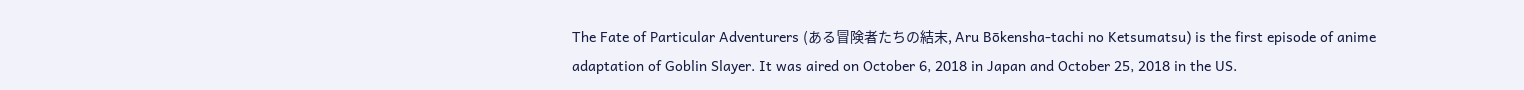The Fate of Particular Adventurers (ある冒険者たちの結末, Aru Bōkensha-tachi no Ketsumatsu) is the first episode of anime adaptation of Goblin Slayer. It was aired on October 6, 2018 in Japan and October 25, 2018 in the US.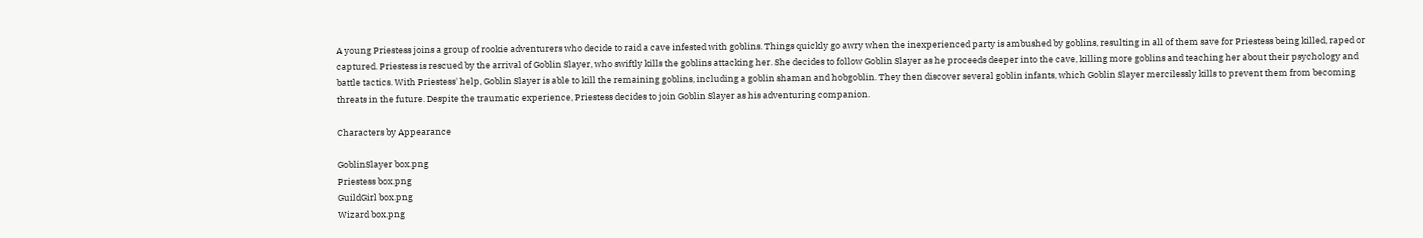A young Priestess joins a group of rookie adventurers who decide to raid a cave infested with goblins. Things quickly go awry when the inexperienced party is ambushed by goblins, resulting in all of them save for Priestess being killed, raped or captured. Priestess is rescued by the arrival of Goblin Slayer, who swiftly kills the goblins attacking her. She decides to follow Goblin Slayer as he proceeds deeper into the cave, killing more goblins and teaching her about their psychology and battle tactics. With Priestess' help, Goblin Slayer is able to kill the remaining goblins, including a goblin shaman and hobgoblin. They then discover several goblin infants, which Goblin Slayer mercilessly kills to prevent them from becoming threats in the future. Despite the traumatic experience, Priestess decides to join Goblin Slayer as his adventuring companion.

Characters by Appearance

GoblinSlayer box.png
Priestess box.png
GuildGirl box.png
Wizard box.png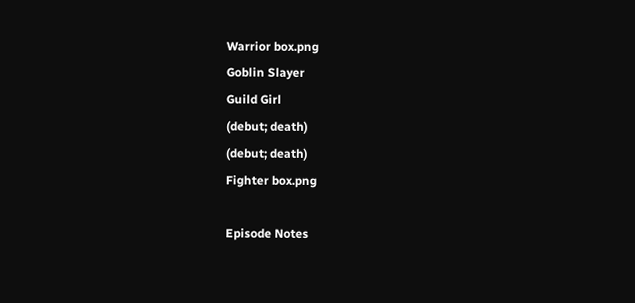Warrior box.png
Goblin Slayer
Guild Girl
(debut; death)
(debut; death)
Fighter box.png

Episode Notes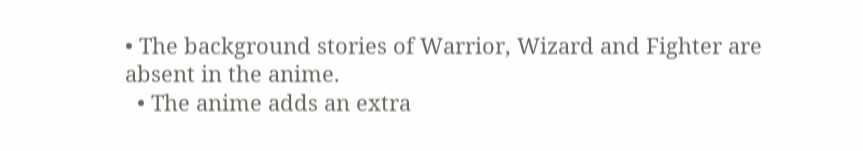• The background stories of Warrior, Wizard and Fighter are absent in the anime.
  • The anime adds an extra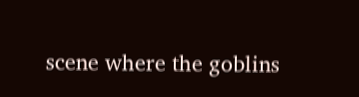scene where the goblins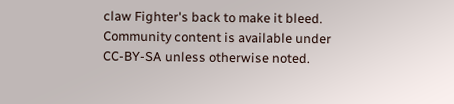claw Fighter's back to make it bleed.
Community content is available under CC-BY-SA unless otherwise noted.